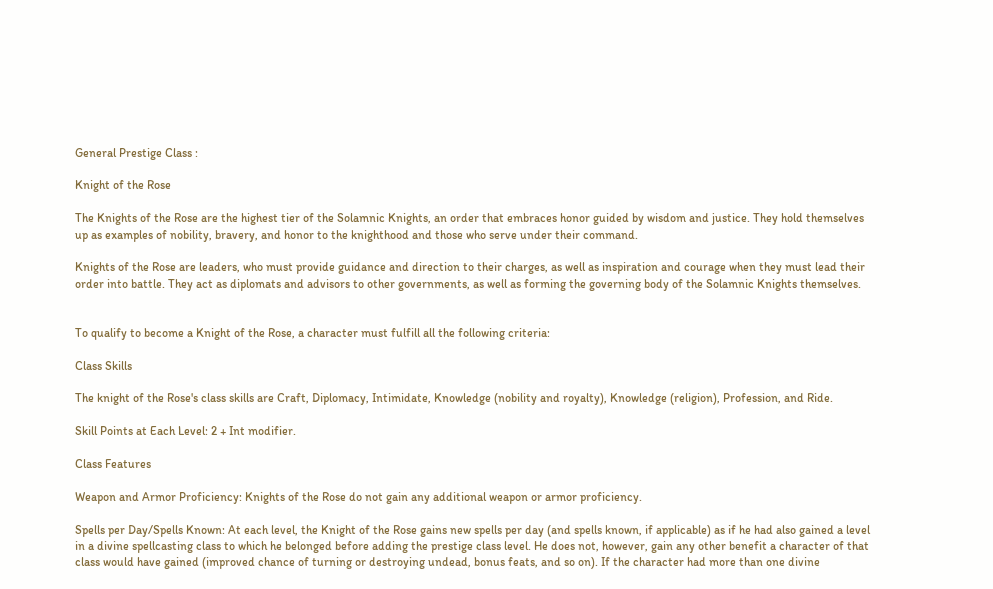General Prestige Class :

Knight of the Rose

The Knights of the Rose are the highest tier of the Solamnic Knights, an order that embraces honor guided by wisdom and justice. They hold themselves up as examples of nobility, bravery, and honor to the knighthood and those who serve under their command.

Knights of the Rose are leaders, who must provide guidance and direction to their charges, as well as inspiration and courage when they must lead their order into battle. They act as diplomats and advisors to other governments, as well as forming the governing body of the Solamnic Knights themselves.


To qualify to become a Knight of the Rose, a character must fulfill all the following criteria:

Class Skills

The knight of the Rose's class skills are Craft, Diplomacy, Intimidate, Knowledge (nobility and royalty), Knowledge (religion), Profession, and Ride.

Skill Points at Each Level: 2 + Int modifier.

Class Features

Weapon and Armor Proficiency: Knights of the Rose do not gain any additional weapon or armor proficiency.

Spells per Day/Spells Known: At each level, the Knight of the Rose gains new spells per day (and spells known, if applicable) as if he had also gained a level in a divine spellcasting class to which he belonged before adding the prestige class level. He does not, however, gain any other benefit a character of that class would have gained (improved chance of turning or destroying undead, bonus feats, and so on). If the character had more than one divine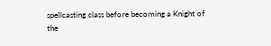spellcasting class before becoming a Knight of the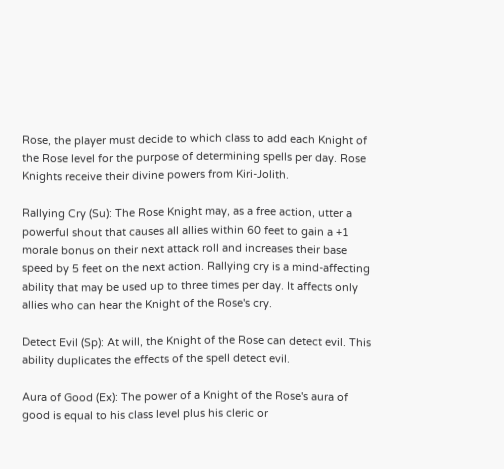Rose, the player must decide to which class to add each Knight of the Rose level for the purpose of determining spells per day. Rose Knights receive their divine powers from Kiri-Jolith.

Rallying Cry (Su): The Rose Knight may, as a free action, utter a powerful shout that causes all allies within 60 feet to gain a +1 morale bonus on their next attack roll and increases their base speed by 5 feet on the next action. Rallying cry is a mind-affecting ability that may be used up to three times per day. It affects only allies who can hear the Knight of the Rose's cry.

Detect Evil (Sp): At will, the Knight of the Rose can detect evil. This ability duplicates the effects of the spell detect evil.

Aura of Good (Ex): The power of a Knight of the Rose's aura of good is equal to his class level plus his cleric or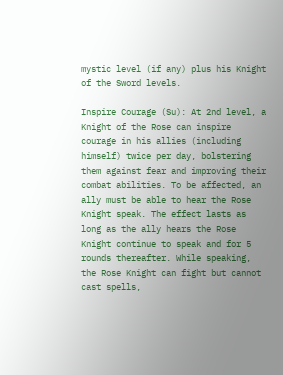mystic level (if any) plus his Knight of the Sword levels.

Inspire Courage (Su): At 2nd level, a Knight of the Rose can inspire courage in his allies (including himself) twice per day, bolstering them against fear and improving their combat abilities. To be affected, an ally must be able to hear the Rose Knight speak. The effect lasts as long as the ally hears the Rose Knight continue to speak and for 5 rounds thereafter. While speaking, the Rose Knight can fight but cannot cast spells,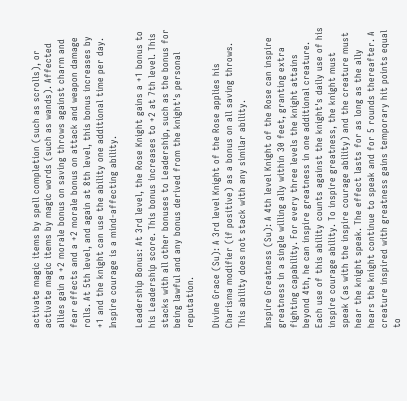activate magic items by spell completion (such as scrolls), or activate magic items by magic words (such as wands). Affected allies gain a +2 morale bonus on saving throws against charm and fear effects and a +2 morale bonus on attack and weapon damage rolls. At 5th level, and again at 8th level, this bonus increases by +1 and the knight can use the ability one additional time per day. Inspire courage is a mind-affecting ability.

Leadership Bonus: At 3rd level, the Rose Knight gains a +1 bonus to his Leadership score. This bonus increases to +2 at 7th level. This stacks with all other bonuses to Leadership, such as the bonus for being lawful and any bonus derived from the knight's personal reputation.

Divine Grace (Su): A 3rd level Knight of the Rose applies his Charisma modifier (if positive) as a bonus on all saving throws. This ability does not stack with any similar ability.

Inspire Greatness (Su): A 4th level Knight of the Rose can inspire greatness in a single willing ally within 30 feet, granting extra fighting capability. For every three levels the knight attains beyond 4th, he can inspire greatness in one additional creature. Each use of this ability counts against the knight's daily use of his inspire courage ability. To inspire greatness, the knight must speak (as with the inspire courage ability) and the creature must hear the knight speak. The effect lasts for as long as the ally hears the knight continue to speak and for 5 rounds thereafter. A creature inspired with greatness gains temporary hit points equal to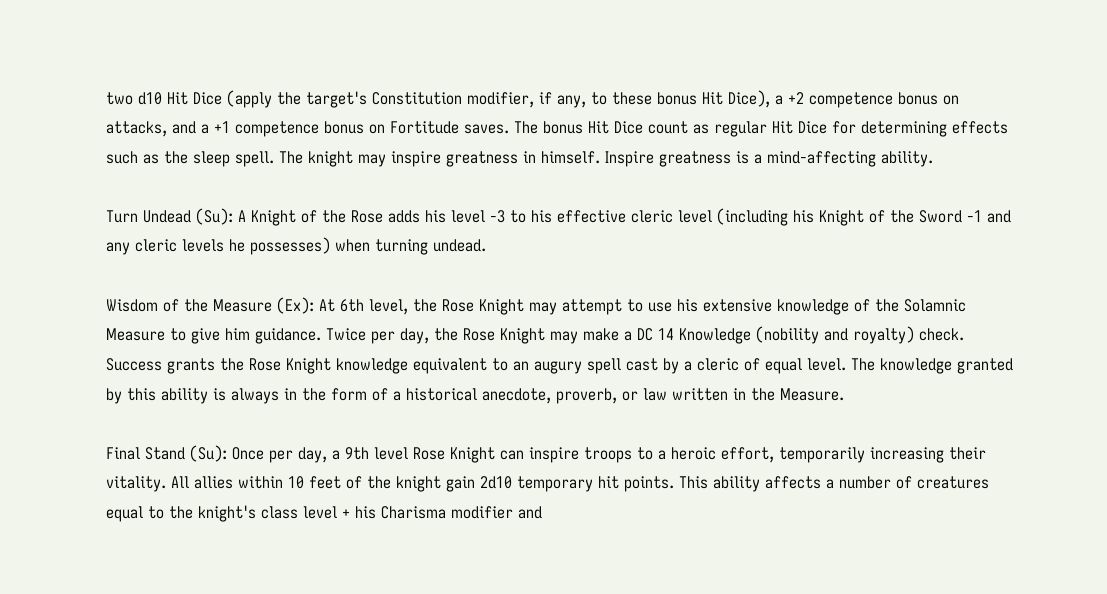two d10 Hit Dice (apply the target's Constitution modifier, if any, to these bonus Hit Dice), a +2 competence bonus on attacks, and a +1 competence bonus on Fortitude saves. The bonus Hit Dice count as regular Hit Dice for determining effects such as the sleep spell. The knight may inspire greatness in himself. Inspire greatness is a mind-affecting ability.

Turn Undead (Su): A Knight of the Rose adds his level -3 to his effective cleric level (including his Knight of the Sword -1 and any cleric levels he possesses) when turning undead.

Wisdom of the Measure (Ex): At 6th level, the Rose Knight may attempt to use his extensive knowledge of the Solamnic Measure to give him guidance. Twice per day, the Rose Knight may make a DC 14 Knowledge (nobility and royalty) check. Success grants the Rose Knight knowledge equivalent to an augury spell cast by a cleric of equal level. The knowledge granted by this ability is always in the form of a historical anecdote, proverb, or law written in the Measure.

Final Stand (Su): Once per day, a 9th level Rose Knight can inspire troops to a heroic effort, temporarily increasing their vitality. All allies within 10 feet of the knight gain 2d10 temporary hit points. This ability affects a number of creatures equal to the knight's class level + his Charisma modifier and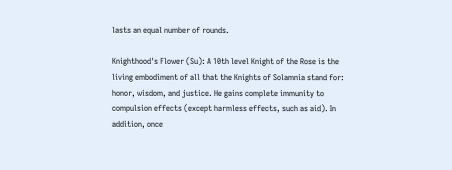lasts an equal number of rounds.

Knighthood's Flower (Su): A 10th level Knight of the Rose is the living embodiment of all that the Knights of Solamnia stand for: honor, wisdom, and justice. He gains complete immunity to compulsion effects (except harmless effects, such as aid). In addition, once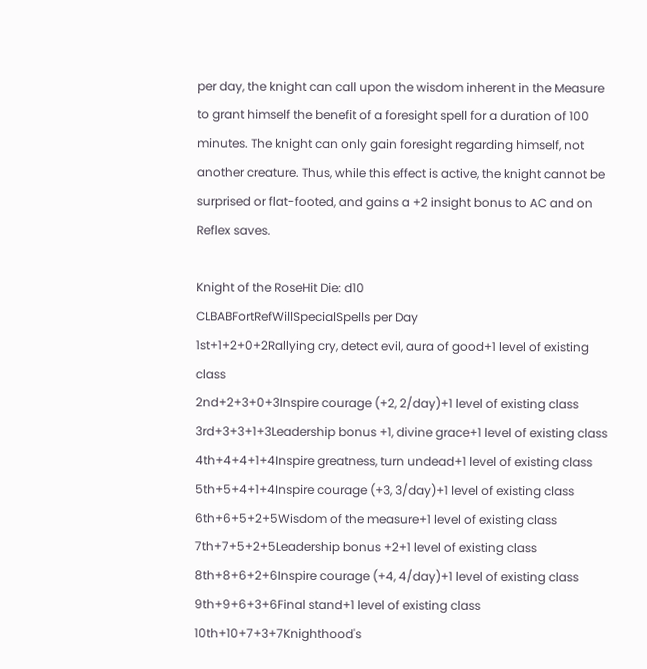per day, the knight can call upon the wisdom inherent in the Measure to grant himself the benefit of a foresight spell for a duration of 100 minutes. The knight can only gain foresight regarding himself, not another creature. Thus, while this effect is active, the knight cannot be surprised or flat-footed, and gains a +2 insight bonus to AC and on Reflex saves.

Knight of the RoseHit Die: d10
CLBABFortRefWillSpecialSpells per Day
1st+1+2+0+2Rallying cry, detect evil, aura of good+1 level of existing class
2nd+2+3+0+3Inspire courage (+2, 2/day)+1 level of existing class
3rd+3+3+1+3Leadership bonus +1, divine grace+1 level of existing class
4th+4+4+1+4Inspire greatness, turn undead+1 level of existing class
5th+5+4+1+4Inspire courage (+3, 3/day)+1 level of existing class
6th+6+5+2+5Wisdom of the measure+1 level of existing class
7th+7+5+2+5Leadership bonus +2+1 level of existing class
8th+8+6+2+6Inspire courage (+4, 4/day)+1 level of existing class
9th+9+6+3+6Final stand+1 level of existing class
10th+10+7+3+7Knighthood's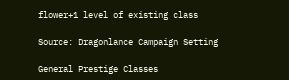flower+1 level of existing class

Source: Dragonlance Campaign Setting

General Prestige Classes